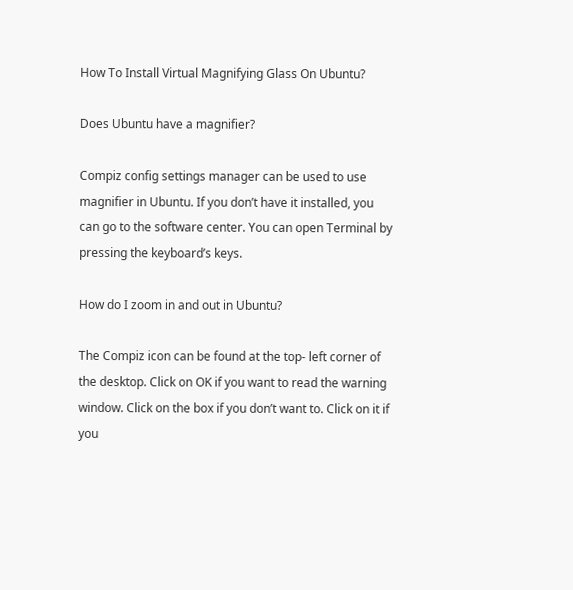How To Install Virtual Magnifying Glass On Ubuntu?

Does Ubuntu have a magnifier?

Compiz config settings manager can be used to use magnifier in Ubuntu. If you don’t have it installed, you can go to the software center. You can open Terminal by pressing the keyboard’s keys.

How do I zoom in and out in Ubuntu?

The Compiz icon can be found at the top- left corner of the desktop. Click on OK if you want to read the warning window. Click on the box if you don’t want to. Click on it if you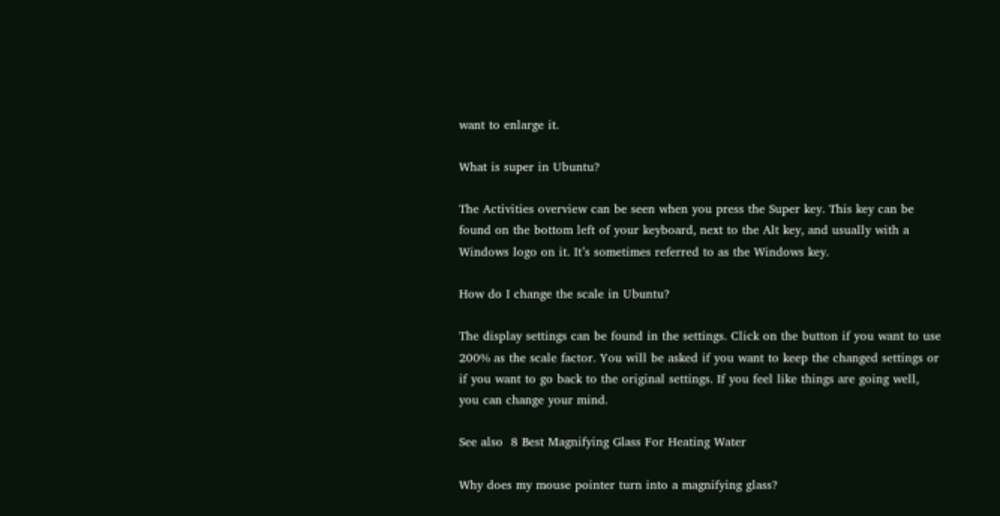want to enlarge it.

What is super in Ubuntu?

The Activities overview can be seen when you press the Super key. This key can be found on the bottom left of your keyboard, next to the Alt key, and usually with a Windows logo on it. It’s sometimes referred to as the Windows key.

How do I change the scale in Ubuntu?

The display settings can be found in the settings. Click on the button if you want to use 200% as the scale factor. You will be asked if you want to keep the changed settings or if you want to go back to the original settings. If you feel like things are going well, you can change your mind.

See also  8 Best Magnifying Glass For Heating Water

Why does my mouse pointer turn into a magnifying glass?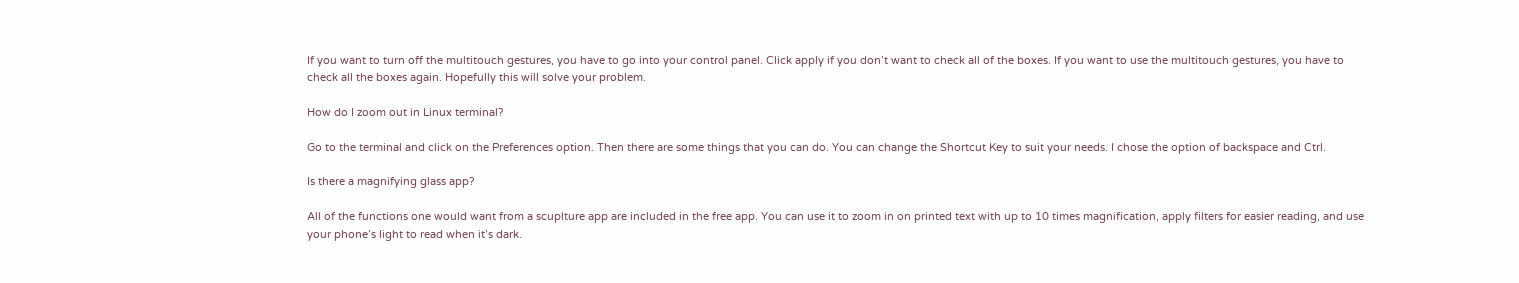If you want to turn off the multitouch gestures, you have to go into your control panel. Click apply if you don’t want to check all of the boxes. If you want to use the multitouch gestures, you have to check all the boxes again. Hopefully this will solve your problem.

How do I zoom out in Linux terminal?

Go to the terminal and click on the Preferences option. Then there are some things that you can do. You can change the Shortcut Key to suit your needs. I chose the option of backspace and Ctrl.

Is there a magnifying glass app?

All of the functions one would want from a scuplture app are included in the free app. You can use it to zoom in on printed text with up to 10 times magnification, apply filters for easier reading, and use your phone’s light to read when it’s dark.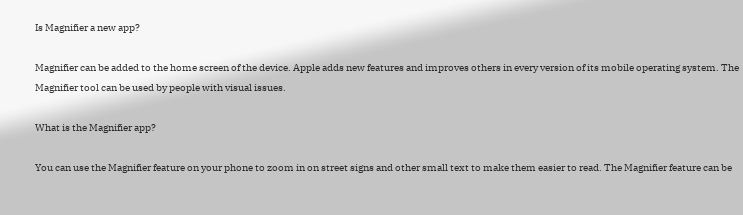Is Magnifier a new app?

Magnifier can be added to the home screen of the device. Apple adds new features and improves others in every version of its mobile operating system. The Magnifier tool can be used by people with visual issues.

What is the Magnifier app?

You can use the Magnifier feature on your phone to zoom in on street signs and other small text to make them easier to read. The Magnifier feature can be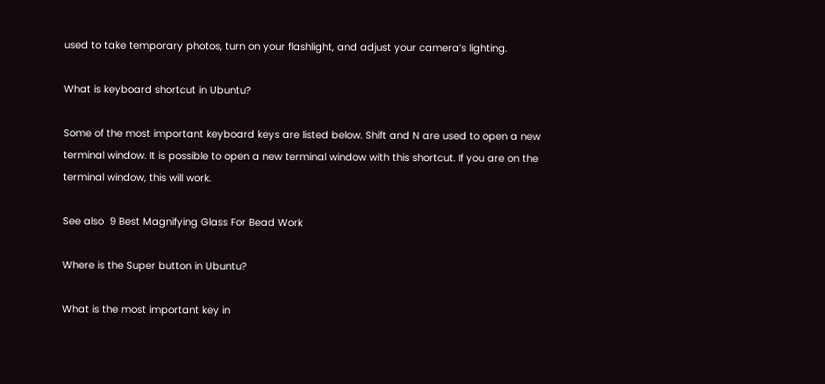used to take temporary photos, turn on your flashlight, and adjust your camera’s lighting.

What is keyboard shortcut in Ubuntu?

Some of the most important keyboard keys are listed below. Shift and N are used to open a new terminal window. It is possible to open a new terminal window with this shortcut. If you are on the terminal window, this will work.

See also  9 Best Magnifying Glass For Bead Work

Where is the Super button in Ubuntu?

What is the most important key in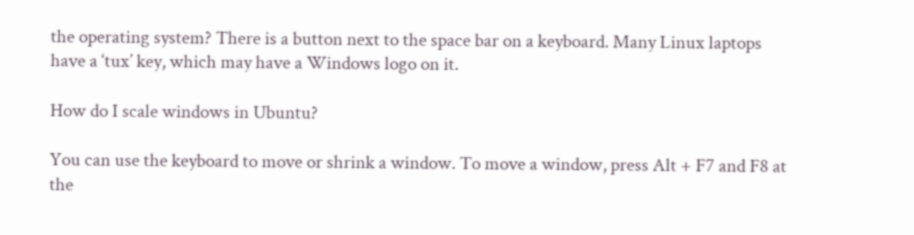the operating system? There is a button next to the space bar on a keyboard. Many Linux laptops have a ‘tux’ key, which may have a Windows logo on it.

How do I scale windows in Ubuntu?

You can use the keyboard to move or shrink a window. To move a window, press Alt + F7 and F8 at the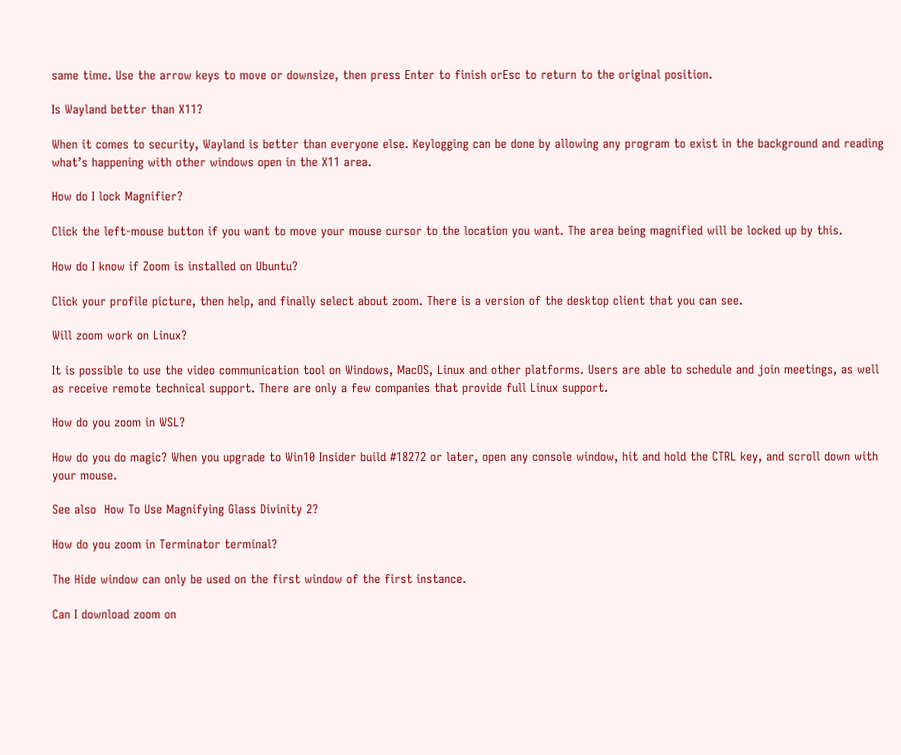same time. Use the arrow keys to move or downsize, then press Enter to finish orEsc to return to the original position.

Is Wayland better than X11?

When it comes to security, Wayland is better than everyone else. Keylogging can be done by allowing any program to exist in the background and reading what’s happening with other windows open in the X11 area.

How do I lock Magnifier?

Click the left-mouse button if you want to move your mouse cursor to the location you want. The area being magnified will be locked up by this.

How do I know if Zoom is installed on Ubuntu?

Click your profile picture, then help, and finally select about zoom. There is a version of the desktop client that you can see.

Will zoom work on Linux?

It is possible to use the video communication tool on Windows, MacOS, Linux and other platforms. Users are able to schedule and join meetings, as well as receive remote technical support. There are only a few companies that provide full Linux support.

How do you zoom in WSL?

How do you do magic? When you upgrade to Win10 Insider build #18272 or later, open any console window, hit and hold the CTRL key, and scroll down with your mouse.

See also  How To Use Magnifying Glass Divinity 2?

How do you zoom in Terminator terminal?

The Hide window can only be used on the first window of the first instance.

Can I download zoom on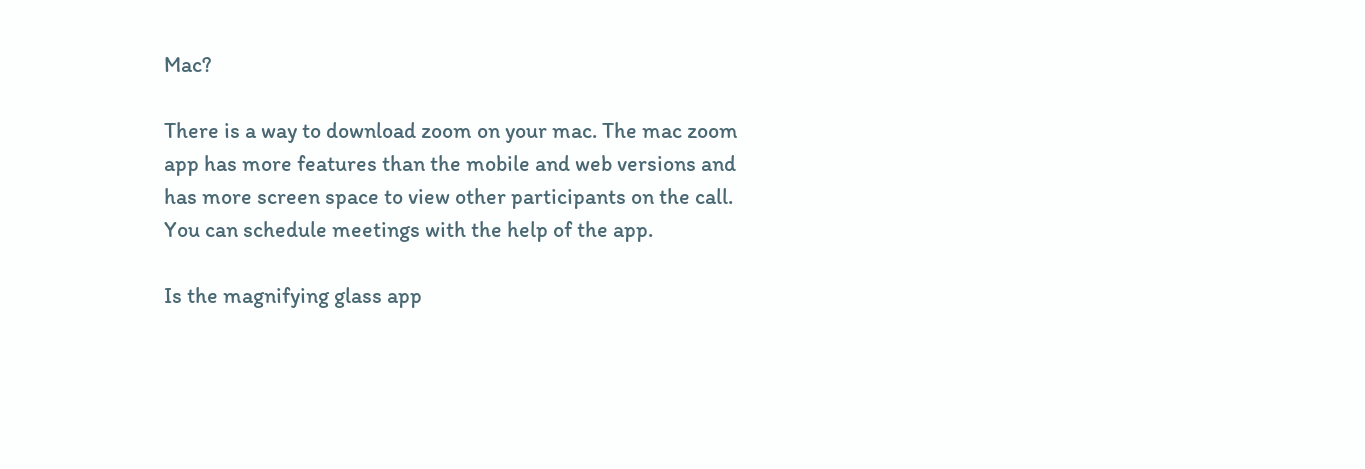Mac?

There is a way to download zoom on your mac. The mac zoom app has more features than the mobile and web versions and has more screen space to view other participants on the call. You can schedule meetings with the help of the app.

Is the magnifying glass app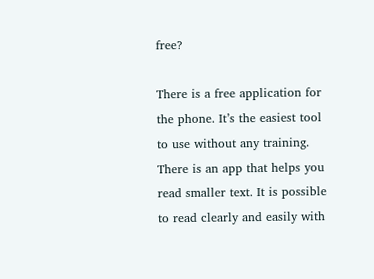free?

There is a free application for the phone. It’s the easiest tool to use without any training. There is an app that helps you read smaller text. It is possible to read clearly and easily with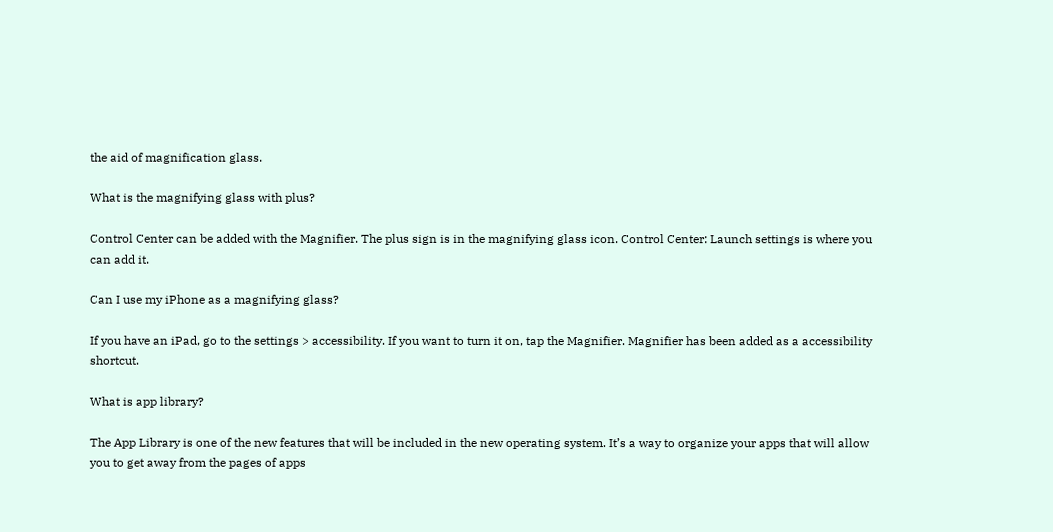the aid of magnification glass.

What is the magnifying glass with plus?

Control Center can be added with the Magnifier. The plus sign is in the magnifying glass icon. Control Center: Launch settings is where you can add it.

Can I use my iPhone as a magnifying glass?

If you have an iPad, go to the settings > accessibility. If you want to turn it on, tap the Magnifier. Magnifier has been added as a accessibility shortcut.

What is app library?

The App Library is one of the new features that will be included in the new operating system. It’s a way to organize your apps that will allow you to get away from the pages of apps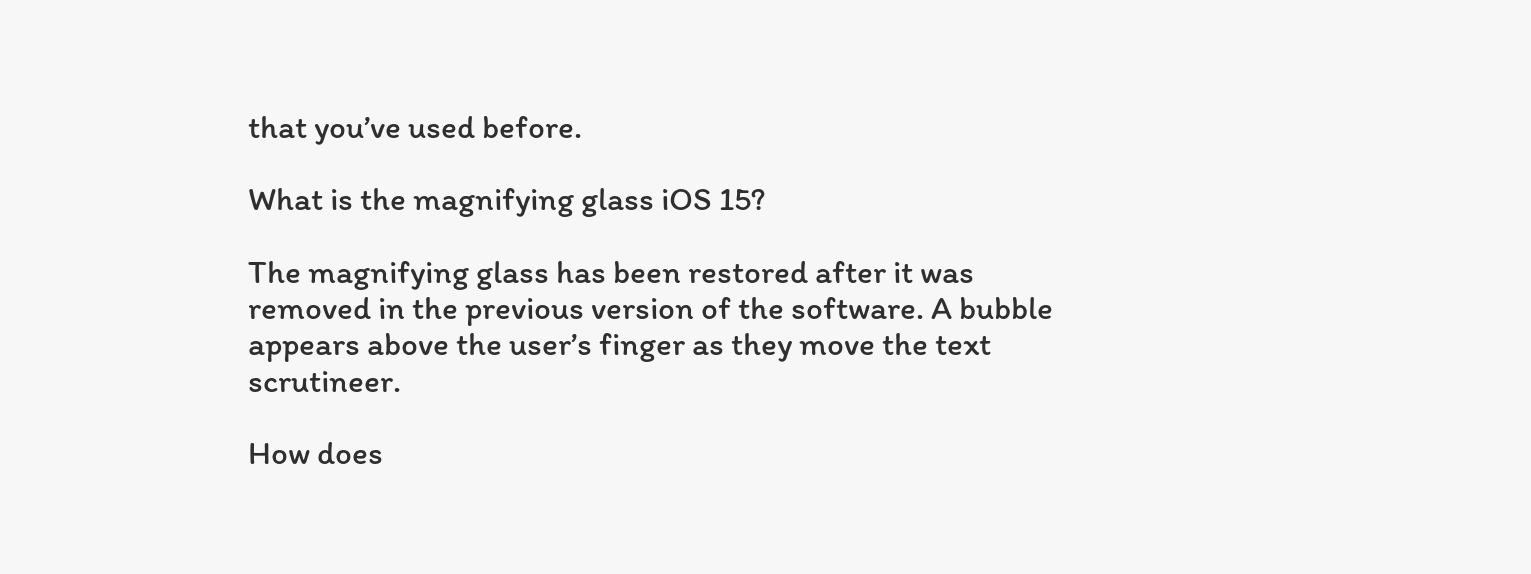that you’ve used before.

What is the magnifying glass iOS 15?

The magnifying glass has been restored after it was removed in the previous version of the software. A bubble appears above the user’s finger as they move the text scrutineer.

How does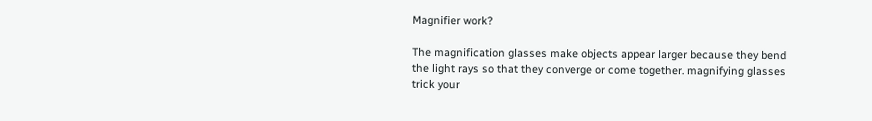Magnifier work?

The magnification glasses make objects appear larger because they bend the light rays so that they converge or come together. magnifying glasses trick your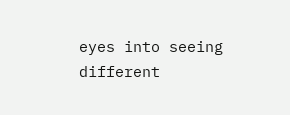eyes into seeing different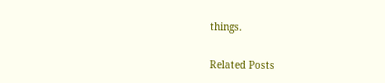things.

Related Posts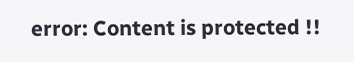error: Content is protected !!